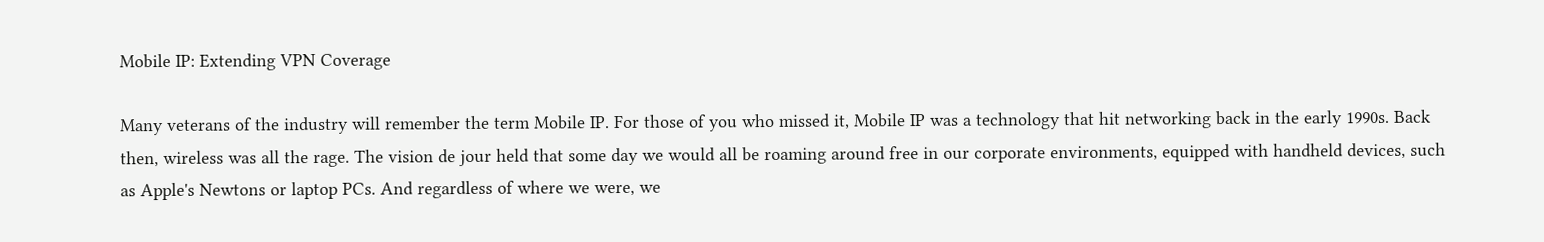Mobile IP: Extending VPN Coverage

Many veterans of the industry will remember the term Mobile IP. For those of you who missed it, Mobile IP was a technology that hit networking back in the early 1990s. Back then, wireless was all the rage. The vision de jour held that some day we would all be roaming around free in our corporate environments, equipped with handheld devices, such as Apple's Newtons or laptop PCs. And regardless of where we were, we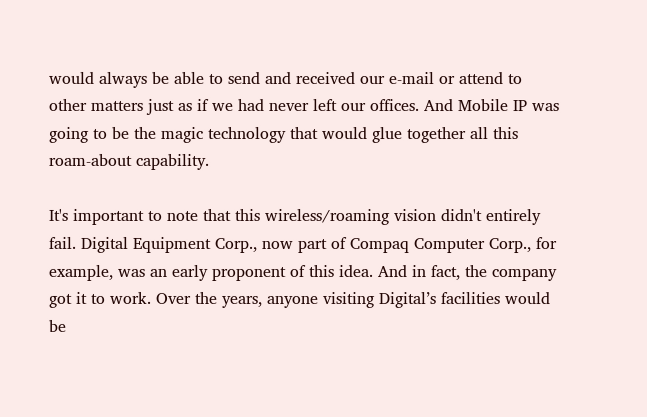would always be able to send and received our e-mail or attend to other matters just as if we had never left our offices. And Mobile IP was going to be the magic technology that would glue together all this roam-about capability.

It's important to note that this wireless/roaming vision didn't entirely fail. Digital Equipment Corp., now part of Compaq Computer Corp., for example, was an early proponent of this idea. And in fact, the company got it to work. Over the years, anyone visiting Digital’s facilities would be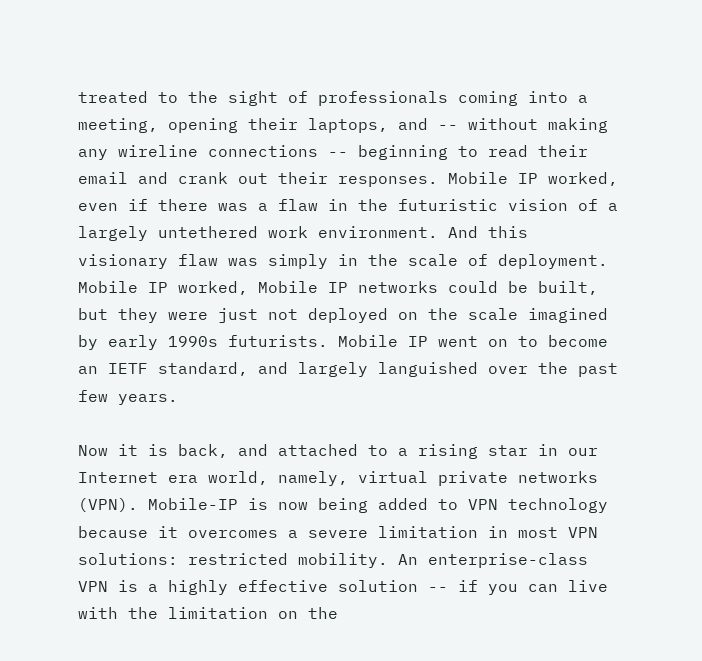treated to the sight of professionals coming into a meeting, opening their laptops, and -- without making any wireline connections -- beginning to read their email and crank out their responses. Mobile IP worked, even if there was a flaw in the futuristic vision of a largely untethered work environment. And this visionary flaw was simply in the scale of deployment. Mobile IP worked, Mobile IP networks could be built, but they were just not deployed on the scale imagined by early 1990s futurists. Mobile IP went on to become an IETF standard, and largely languished over the past few years.

Now it is back, and attached to a rising star in our Internet era world, namely, virtual private networks (VPN). Mobile-IP is now being added to VPN technology because it overcomes a severe limitation in most VPN solutions: restricted mobility. An enterprise-class VPN is a highly effective solution -- if you can live with the limitation on the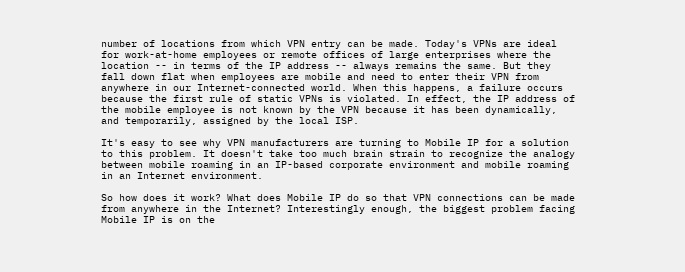number of locations from which VPN entry can be made. Today's VPNs are ideal for work-at-home employees or remote offices of large enterprises where the location -- in terms of the IP address -- always remains the same. But they fall down flat when employees are mobile and need to enter their VPN from anywhere in our Internet-connected world. When this happens, a failure occurs because the first rule of static VPNs is violated. In effect, the IP address of the mobile employee is not known by the VPN because it has been dynamically, and temporarily, assigned by the local ISP.

It's easy to see why VPN manufacturers are turning to Mobile IP for a solution to this problem. It doesn't take too much brain strain to recognize the analogy between mobile roaming in an IP-based corporate environment and mobile roaming in an Internet environment.

So how does it work? What does Mobile IP do so that VPN connections can be made from anywhere in the Internet? Interestingly enough, the biggest problem facing Mobile IP is on the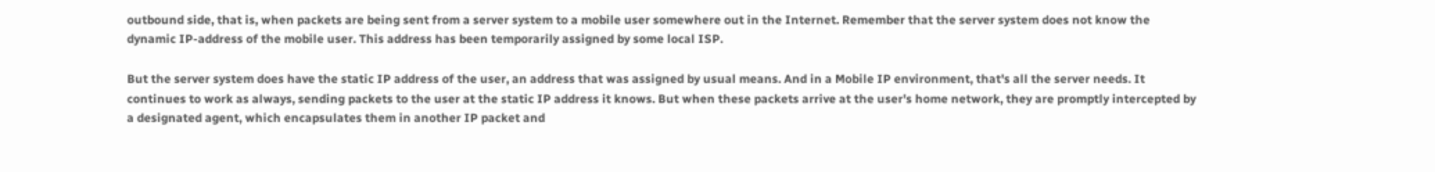outbound side, that is, when packets are being sent from a server system to a mobile user somewhere out in the Internet. Remember that the server system does not know the dynamic IP-address of the mobile user. This address has been temporarily assigned by some local ISP.

But the server system does have the static IP address of the user, an address that was assigned by usual means. And in a Mobile IP environment, that's all the server needs. It continues to work as always, sending packets to the user at the static IP address it knows. But when these packets arrive at the user's home network, they are promptly intercepted by a designated agent, which encapsulates them in another IP packet and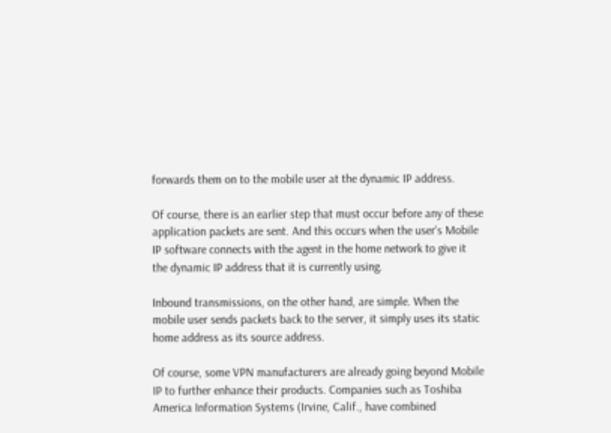forwards them on to the mobile user at the dynamic IP address.

Of course, there is an earlier step that must occur before any of these application packets are sent. And this occurs when the user's Mobile IP software connects with the agent in the home network to give it the dynamic IP address that it is currently using.

Inbound transmissions, on the other hand, are simple. When the mobile user sends packets back to the server, it simply uses its static home address as its source address.

Of course, some VPN manufacturers are already going beyond Mobile IP to further enhance their products. Companies such as Toshiba America Information Systems (Irvine, Calif., have combined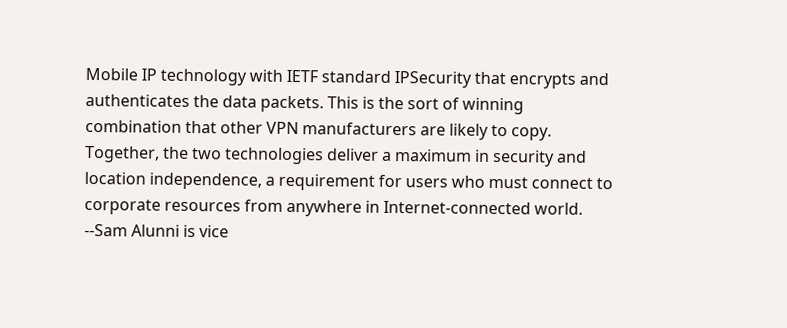Mobile IP technology with IETF standard IPSecurity that encrypts and authenticates the data packets. This is the sort of winning combination that other VPN manufacturers are likely to copy. Together, the two technologies deliver a maximum in security and location independence, a requirement for users who must connect to corporate resources from anywhere in Internet-connected world. --Sam Alunni is vice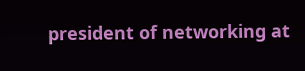president of networking at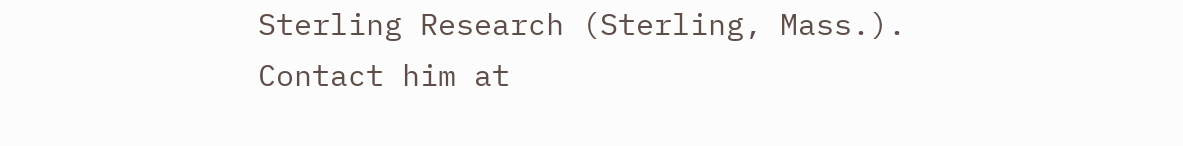Sterling Research (Sterling, Mass.). Contact him at